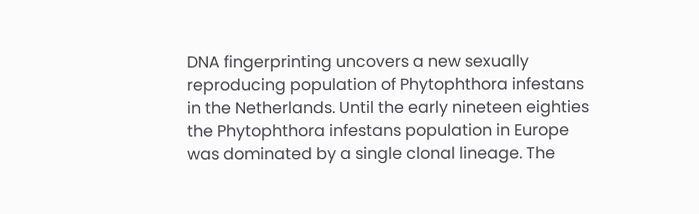DNA fingerprinting uncovers a new sexually reproducing population of Phytophthora infestans in the Netherlands. Until the early nineteen eighties the Phytophthora infestans population in Europe was dominated by a single clonal lineage. The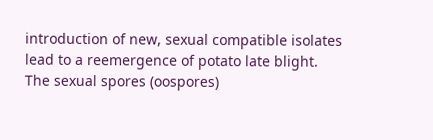introduction of new, sexual compatible isolates lead to a reemergence of potato late blight. The sexual spores (oospores)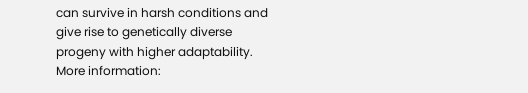can survive in harsh conditions and give rise to genetically diverse progeny with higher adaptability. More information: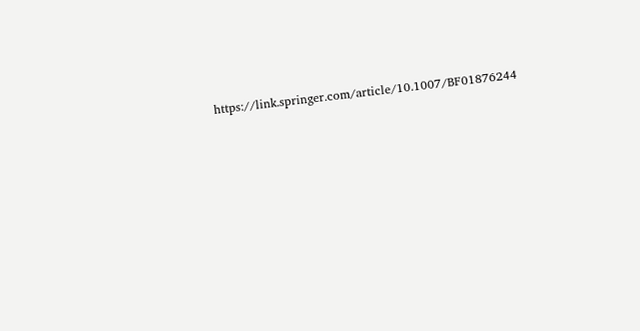https://link.springer.com/article/10.1007/BF01876244